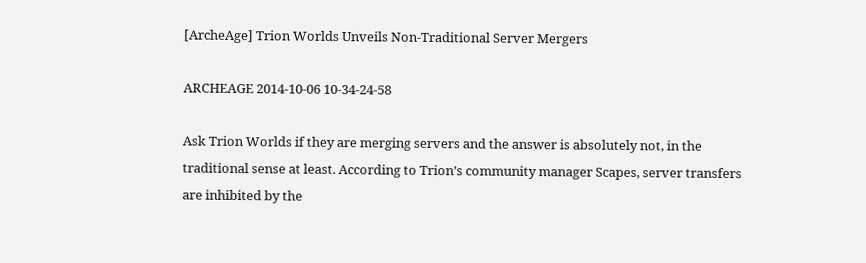[ArcheAge] Trion Worlds Unveils Non-Traditional Server Mergers

ARCHEAGE 2014-10-06 10-34-24-58

Ask Trion Worlds if they are merging servers and the answer is absolutely not, in the traditional sense at least. According to Trion’s community manager Scapes, server transfers are inhibited by the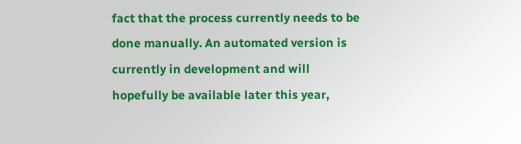fact that the process currently needs to be done manually. An automated version is currently in development and will hopefully be available later this year,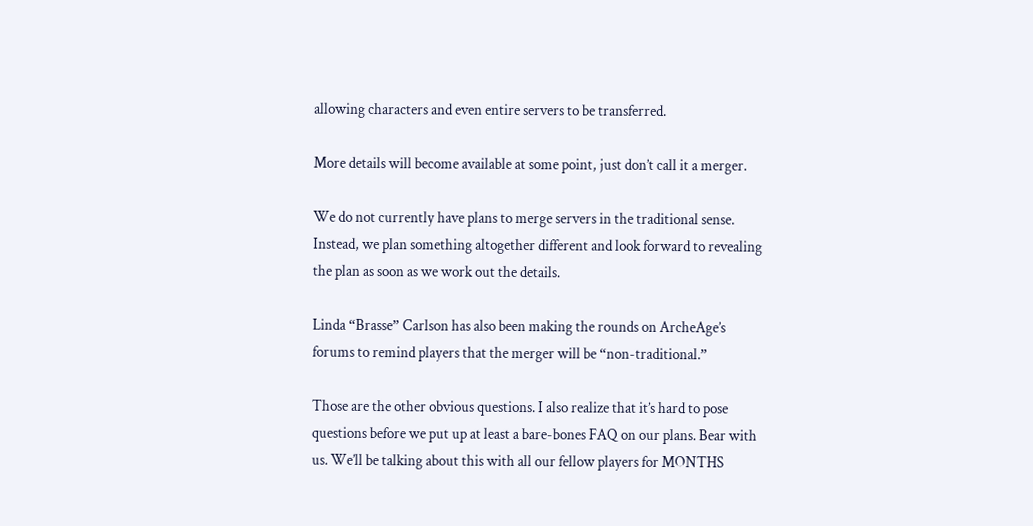allowing characters and even entire servers to be transferred.

More details will become available at some point, just don’t call it a merger.

We do not currently have plans to merge servers in the traditional sense. Instead, we plan something altogether different and look forward to revealing the plan as soon as we work out the details.

Linda “Brasse” Carlson has also been making the rounds on ArcheAge’s forums to remind players that the merger will be “non-traditional.”

Those are the other obvious questions. I also realize that it’s hard to pose questions before we put up at least a bare-bones FAQ on our plans. Bear with us. We’ll be talking about this with all our fellow players for MONTHS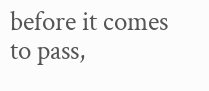before it comes to pass,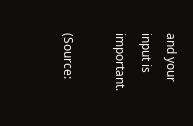and your input is important.

(Source: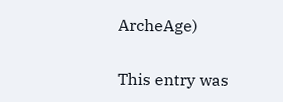ArcheAge)

This entry was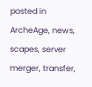posted in ArcheAge, news, scapes, server merger, transfer,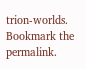trion-worlds. Bookmark the permalink.